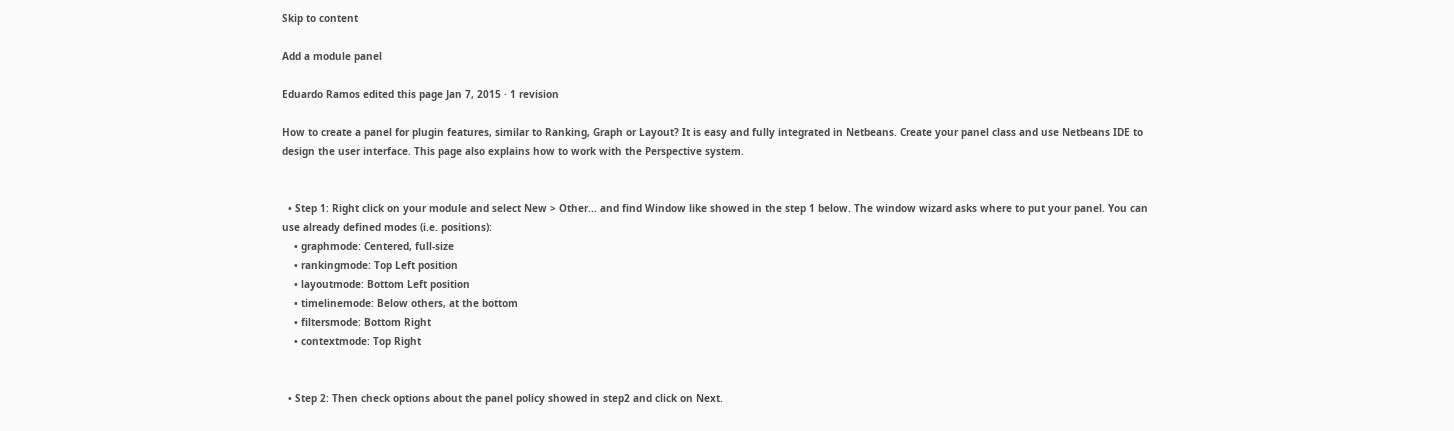Skip to content

Add a module panel

Eduardo Ramos edited this page Jan 7, 2015 · 1 revision

How to create a panel for plugin features, similar to Ranking, Graph or Layout? It is easy and fully integrated in Netbeans. Create your panel class and use Netbeans IDE to design the user interface. This page also explains how to work with the Perspective system.


  • Step 1: Right click on your module and select New > Other... and find Window like showed in the step 1 below. The window wizard asks where to put your panel. You can use already defined modes (i.e. positions):
    • graphmode: Centered, full-size
    • rankingmode: Top Left position
    • layoutmode: Bottom Left position
    • timelinemode: Below others, at the bottom
    • filtersmode: Bottom Right
    • contextmode: Top Right


  • Step 2: Then check options about the panel policy showed in step2 and click on Next.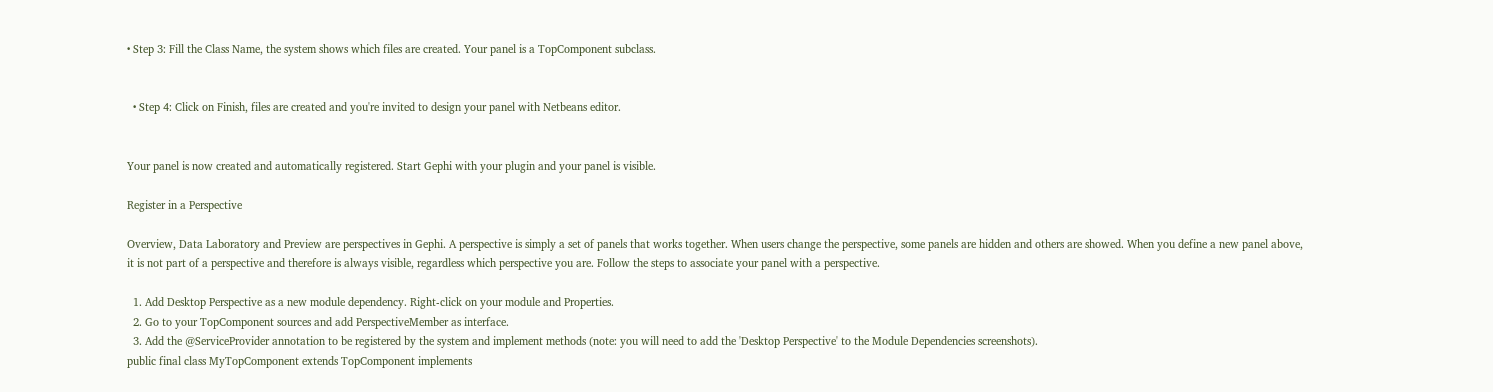• Step 3: Fill the Class Name, the system shows which files are created. Your panel is a TopComponent subclass.


  • Step 4: Click on Finish, files are created and you're invited to design your panel with Netbeans editor.


Your panel is now created and automatically registered. Start Gephi with your plugin and your panel is visible.

Register in a Perspective

Overview, Data Laboratory and Preview are perspectives in Gephi. A perspective is simply a set of panels that works together. When users change the perspective, some panels are hidden and others are showed. When you define a new panel above, it is not part of a perspective and therefore is always visible, regardless which perspective you are. Follow the steps to associate your panel with a perspective.

  1. Add Desktop Perspective as a new module dependency. Right-click on your module and Properties.
  2. Go to your TopComponent sources and add PerspectiveMember as interface.
  3. Add the @ServiceProvider annotation to be registered by the system and implement methods (note: you will need to add the 'Desktop Perspective' to the Module Dependencies screenshots).
public final class MyTopComponent extends TopComponent implements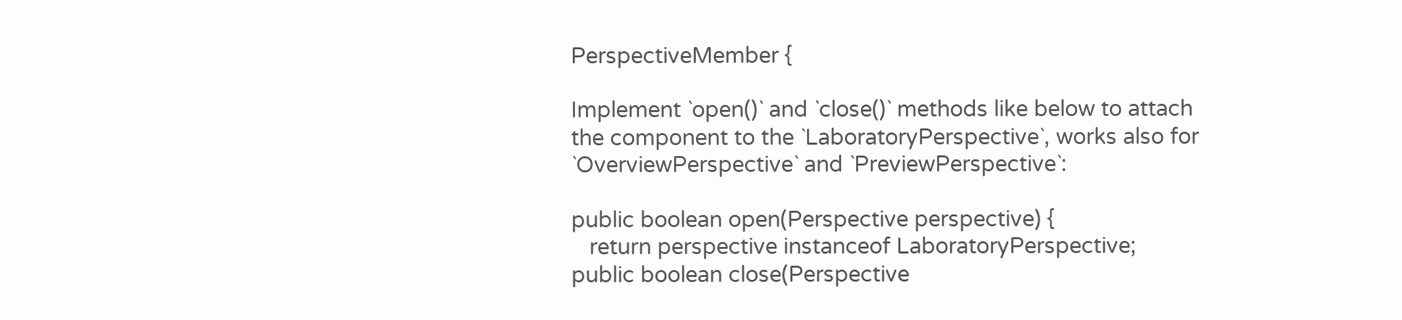PerspectiveMember {

Implement `open()` and `close()` methods like below to attach the component to the `LaboratoryPerspective`, works also for `OverviewPerspective` and `PreviewPerspective`:

public boolean open(Perspective perspective) {
   return perspective instanceof LaboratoryPerspective;
public boolean close(Perspective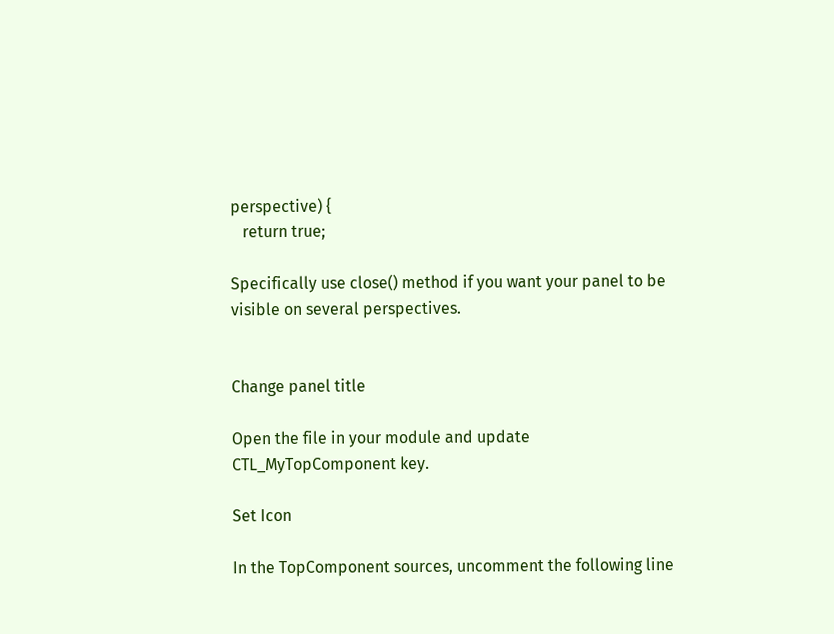perspective) {
   return true;

Specifically use close() method if you want your panel to be visible on several perspectives.


Change panel title

Open the file in your module and update CTL_MyTopComponent key.

Set Icon

In the TopComponent sources, uncomment the following line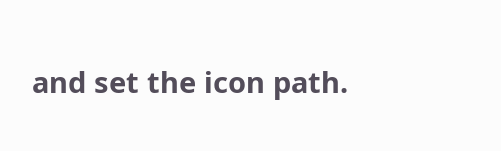and set the icon path.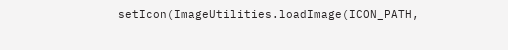setIcon(ImageUtilities.loadImage(ICON_PATH,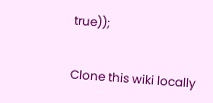true));


Clone this wiki locally